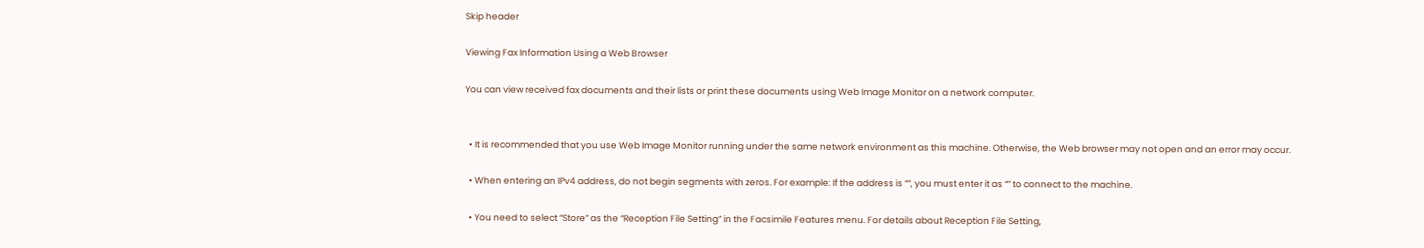Skip header

Viewing Fax Information Using a Web Browser

You can view received fax documents and their lists or print these documents using Web Image Monitor on a network computer.


  • It is recommended that you use Web Image Monitor running under the same network environment as this machine. Otherwise, the Web browser may not open and an error may occur.

  • When entering an IPv4 address, do not begin segments with zeros. For example: If the address is “”, you must enter it as “” to connect to the machine.

  • You need to select “Store” as the “Reception File Setting” in the Facsimile Features menu. For details about Reception File Setting,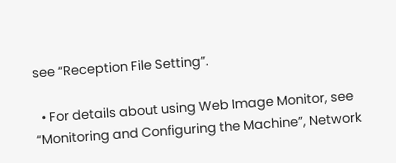see “Reception File Setting”.

  • For details about using Web Image Monitor, see “Monitoring and Configuring the Machine”, Network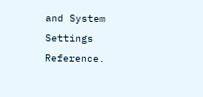and System Settings Reference.